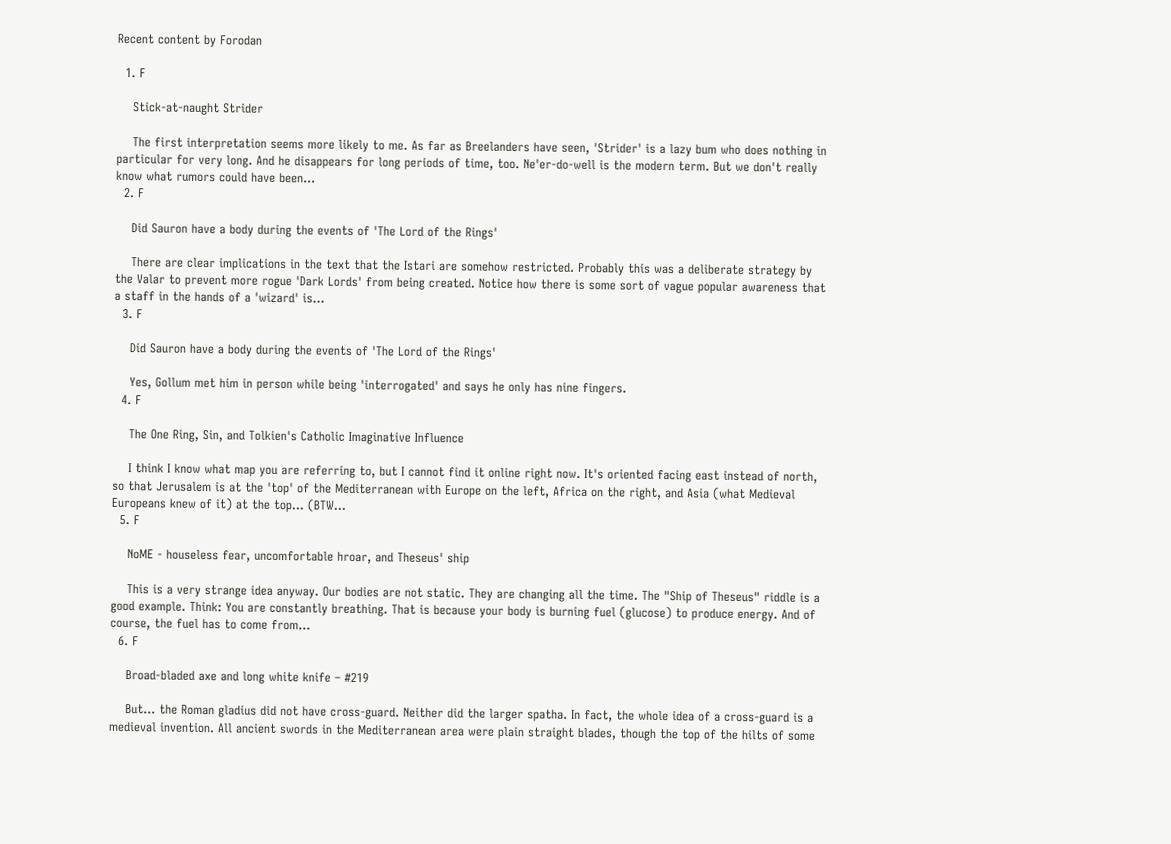Recent content by Forodan

  1. F

    Stick-at-naught Strider

    The first interpretation seems more likely to me. As far as Breelanders have seen, 'Strider' is a lazy bum who does nothing in particular for very long. And he disappears for long periods of time, too. Ne'er-do-well is the modern term. But we don't really know what rumors could have been...
  2. F

    Did Sauron have a body during the events of 'The Lord of the Rings'

    There are clear implications in the text that the Istari are somehow restricted. Probably this was a deliberate strategy by the Valar to prevent more rogue 'Dark Lords' from being created. Notice how there is some sort of vague popular awareness that a staff in the hands of a 'wizard' is...
  3. F

    Did Sauron have a body during the events of 'The Lord of the Rings'

    Yes, Gollum met him in person while being 'interrogated' and says he only has nine fingers.
  4. F

    The One Ring, Sin, and Tolkien's Catholic Imaginative Influence

    I think I know what map you are referring to, but I cannot find it online right now. It's oriented facing east instead of north, so that Jerusalem is at the 'top' of the Mediterranean with Europe on the left, Africa on the right, and Asia (what Medieval Europeans knew of it) at the top... (BTW...
  5. F

    NoME - houseless fear, uncomfortable hroar, and Theseus' ship

    This is a very strange idea anyway. Our bodies are not static. They are changing all the time. The "Ship of Theseus" riddle is a good example. Think: You are constantly breathing. That is because your body is burning fuel (glucose) to produce energy. And of course, the fuel has to come from...
  6. F

    Broad-bladed axe and long white knife – #219

    But... the Roman gladius did not have cross-guard. Neither did the larger spatha. In fact, the whole idea of a cross-guard is a medieval invention. All ancient swords in the Mediterranean area were plain straight blades, though the top of the hilts of some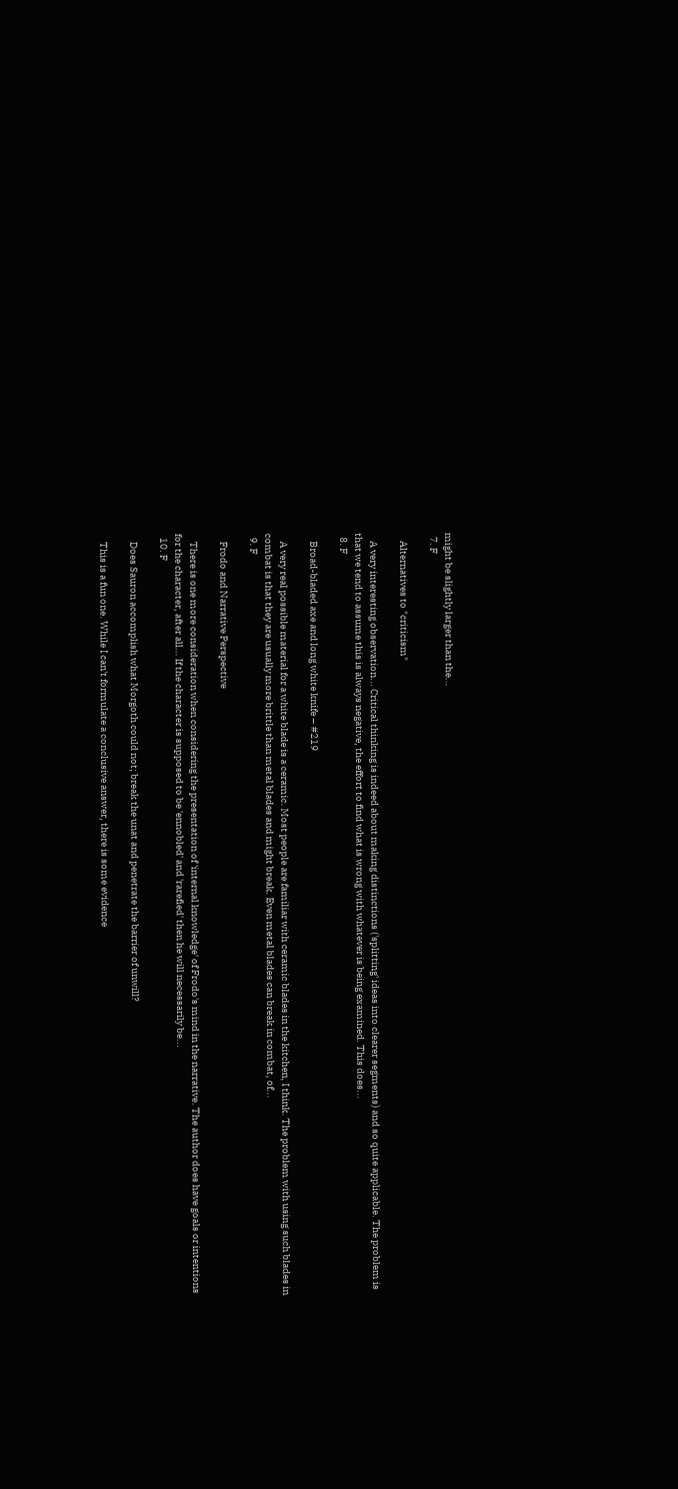might be slightly larger than the...
  7. F

    Alternatives to "criticism"

    A very interesting observation... Critical thinking is indeed about making distinctions ('splitting' ideas into clearer segments) and so quite applicable. The problem is that we tend to assume this is always negative, the effort to find what is wrong with whatever is being examined. This does...
  8. F

    Broad-bladed axe and long white knife – #219

    A very real possible material for a white blade is a ceramic. Most people are familiar with ceramic blades in the kitchen, I think. The problem with using such blades in combat is that they are usually more brittle than metal blades and might break. Even metal blades can break in combat, of...
  9. F

    Frodo and Narrative Perspective

    There is one more consideration when considering the presentation of 'internal knowledge' of Frodo's mind in the narrative. The author does have goals or intentions for the character, after all... If the character is supposed to be 'ennobled' and 'rarefied' then he will necessarily be...
  10. F

    Does Sauron accomplish what Morgoth could not; break the unat and penetrate the barrier of unwill?

    This is a fun one. While I can't formulate a conclusive answer, there is some evidence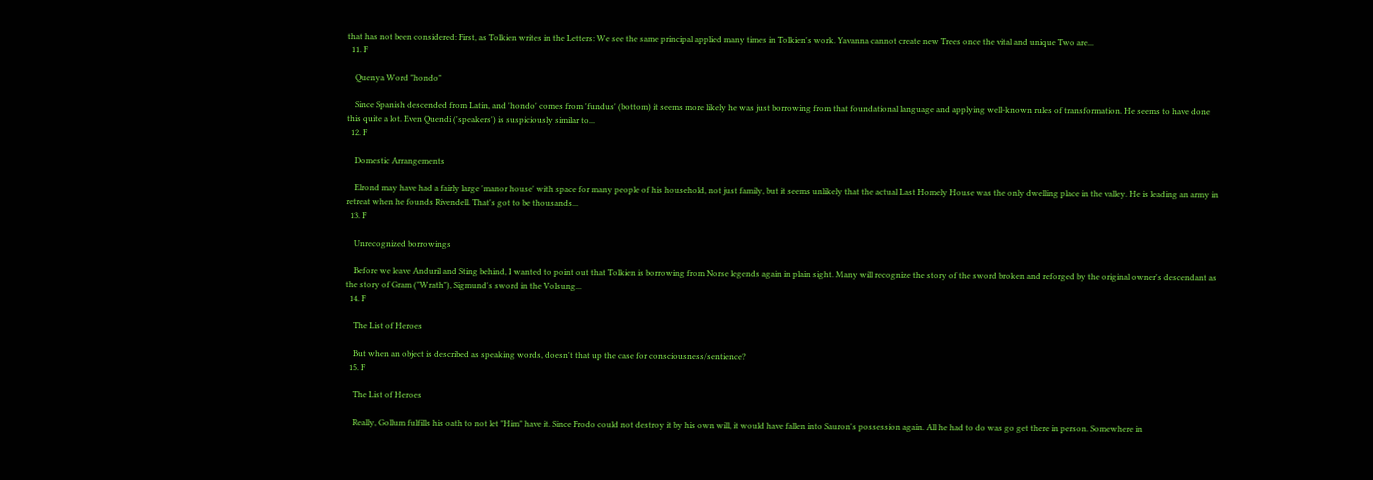that has not been considered: First, as Tolkien writes in the Letters: We see the same principal applied many times in Tolkien's work. Yavanna cannot create new Trees once the vital and unique Two are...
  11. F

    Quenya Word "hondo"

    Since Spanish descended from Latin, and 'hondo' comes from 'fundus' (bottom) it seems more likely he was just borrowing from that foundational language and applying well-known rules of transformation. He seems to have done this quite a lot. Even Quendi ('speakers') is suspiciously similar to...
  12. F

    Domestic Arrangements

    Elrond may have had a fairly large 'manor house' with space for many people of his household, not just family, but it seems unlikely that the actual Last Homely House was the only dwelling place in the valley. He is leading an army in retreat when he founds Rivendell. That's got to be thousands...
  13. F

    Unrecognized borrowings

    Before we leave Anduril and Sting behind, I wanted to point out that Tolkien is borrowing from Norse legends again in plain sight. Many will recognize the story of the sword broken and reforged by the original owner's descendant as the story of Gram ("Wrath"), Sigmund's sword in the Volsung...
  14. F

    The List of Heroes

    But when an object is described as speaking words, doesn't that up the case for consciousness/sentience?
  15. F

    The List of Heroes

    Really, Gollum fulfills his oath to not let "Him" have it. Since Frodo could not destroy it by his own will, it would have fallen into Sauron's possession again. All he had to do was go get there in person. Somewhere in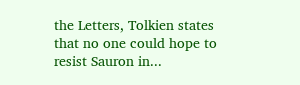the Letters, Tolkien states that no one could hope to resist Sauron in...